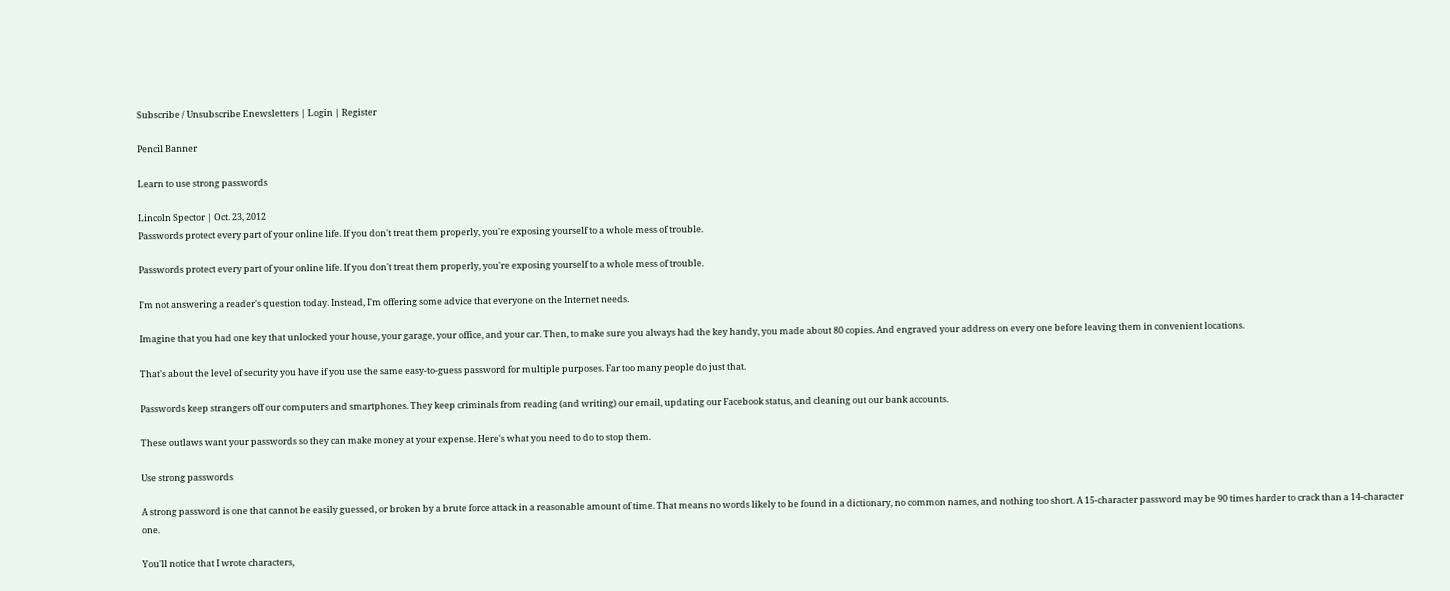Subscribe / Unsubscribe Enewsletters | Login | Register

Pencil Banner

Learn to use strong passwords

Lincoln Spector | Oct. 23, 2012
Passwords protect every part of your online life. If you don't treat them properly, you're exposing yourself to a whole mess of trouble.

Passwords protect every part of your online life. If you don't treat them properly, you're exposing yourself to a whole mess of trouble.

I'm not answering a reader's question today. Instead, I'm offering some advice that everyone on the Internet needs.

Imagine that you had one key that unlocked your house, your garage, your office, and your car. Then, to make sure you always had the key handy, you made about 80 copies. And engraved your address on every one before leaving them in convenient locations.

That's about the level of security you have if you use the same easy-to-guess password for multiple purposes. Far too many people do just that.

Passwords keep strangers off our computers and smartphones. They keep criminals from reading (and writing) our email, updating our Facebook status, and cleaning out our bank accounts.

These outlaws want your passwords so they can make money at your expense. Here's what you need to do to stop them.

Use strong passwords

A strong password is one that cannot be easily guessed, or broken by a brute force attack in a reasonable amount of time. That means no words likely to be found in a dictionary, no common names, and nothing too short. A 15-character password may be 90 times harder to crack than a 14-character one.

You'll notice that I wrote characters,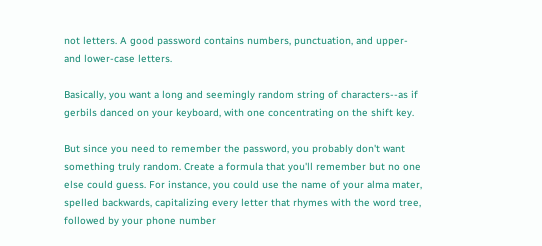not letters. A good password contains numbers, punctuation, and upper- and lower-case letters.

Basically, you want a long and seemingly random string of characters--as if gerbils danced on your keyboard, with one concentrating on the shift key.

But since you need to remember the password, you probably don't want something truly random. Create a formula that you'll remember but no one else could guess. For instance, you could use the name of your alma mater, spelled backwards, capitalizing every letter that rhymes with the word tree, followed by your phone number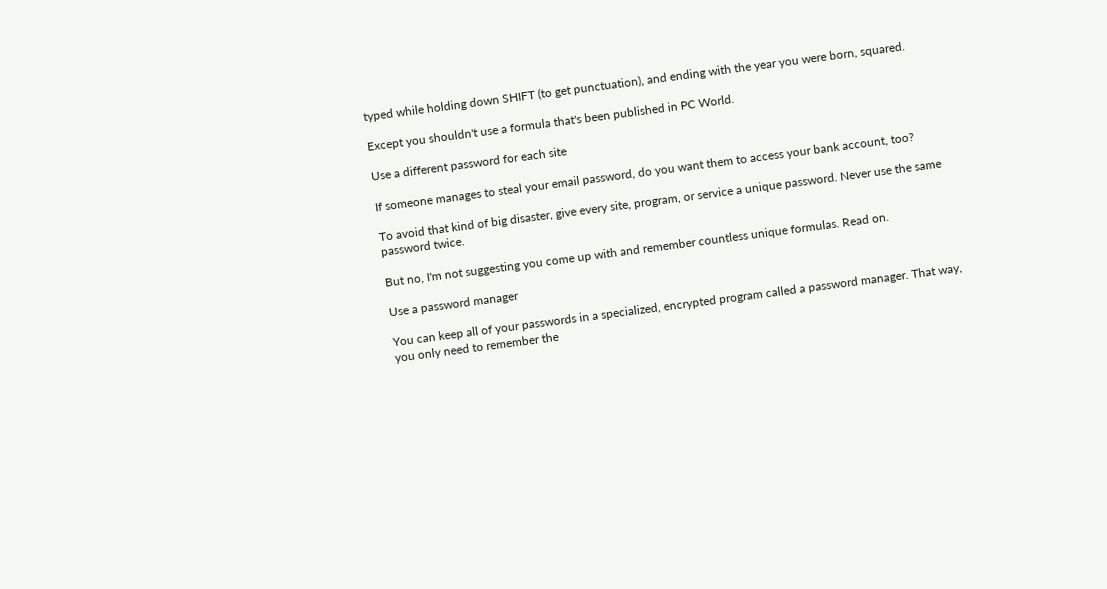typed while holding down SHIFT (to get punctuation), and ending with the year you were born, squared.

Except you shouldn't use a formula that's been published in PC World.

Use a different password for each site

If someone manages to steal your email password, do you want them to access your bank account, too?

To avoid that kind of big disaster, give every site, program, or service a unique password. Never use the same password twice.

But no, I'm not suggesting you come up with and remember countless unique formulas. Read on.

Use a password manager

You can keep all of your passwords in a specialized, encrypted program called a password manager. That way, you only need to remember the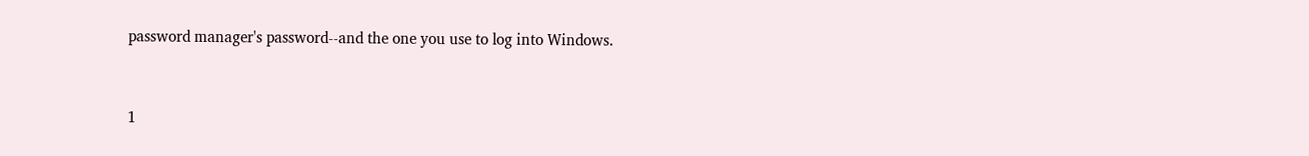password manager's password--and the one you use to log into Windows.


1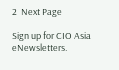2  Next Page

Sign up for CIO Asia eNewsletters.